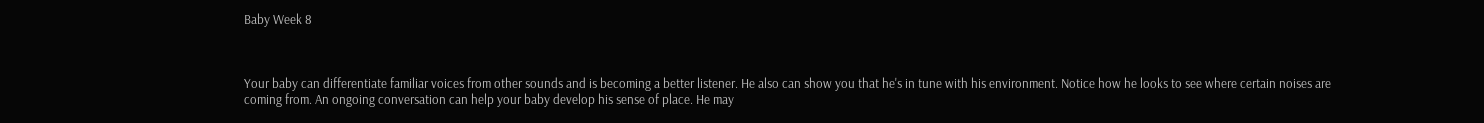Baby Week 8



Your baby can differentiate familiar voices from other sounds and is becoming a better listener. He also can show you that he's in tune with his environment. Notice how he looks to see where certain noises are coming from. An ongoing conversation can help your baby develop his sense of place. He may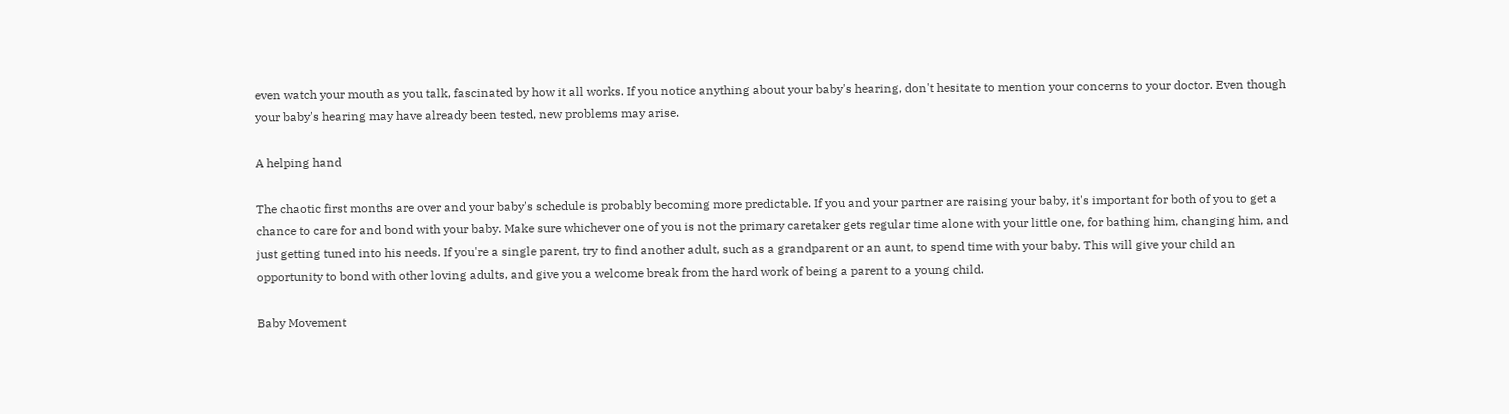even watch your mouth as you talk, fascinated by how it all works. If you notice anything about your baby's hearing, don't hesitate to mention your concerns to your doctor. Even though your baby's hearing may have already been tested, new problems may arise.

A helping hand

The chaotic first months are over and your baby's schedule is probably becoming more predictable. If you and your partner are raising your baby, it's important for both of you to get a chance to care for and bond with your baby. Make sure whichever one of you is not the primary caretaker gets regular time alone with your little one, for bathing him, changing him, and just getting tuned into his needs. If you're a single parent, try to find another adult, such as a grandparent or an aunt, to spend time with your baby. This will give your child an opportunity to bond with other loving adults, and give you a welcome break from the hard work of being a parent to a young child.

Baby Movement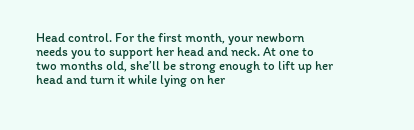Head control. For the first month, your newborn needs you to support her head and neck. At one to two months old, she’ll be strong enough to lift up her head and turn it while lying on her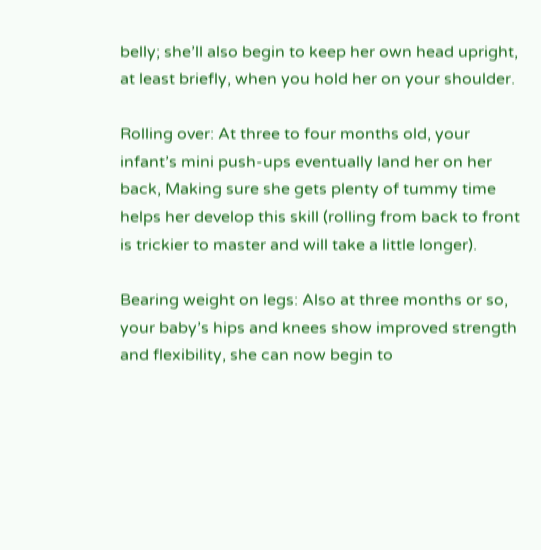belly; she’ll also begin to keep her own head upright, at least briefly, when you hold her on your shoulder.

Rolling over: At three to four months old, your infant’s mini push-ups eventually land her on her back, Making sure she gets plenty of tummy time helps her develop this skill (rolling from back to front is trickier to master and will take a little longer).

Bearing weight on legs: Also at three months or so, your baby’s hips and knees show improved strength and flexibility, she can now begin to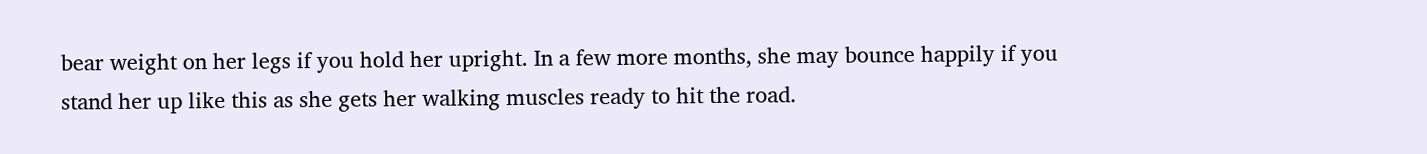bear weight on her legs if you hold her upright. In a few more months, she may bounce happily if you stand her up like this as she gets her walking muscles ready to hit the road.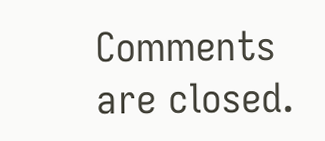Comments are closed.